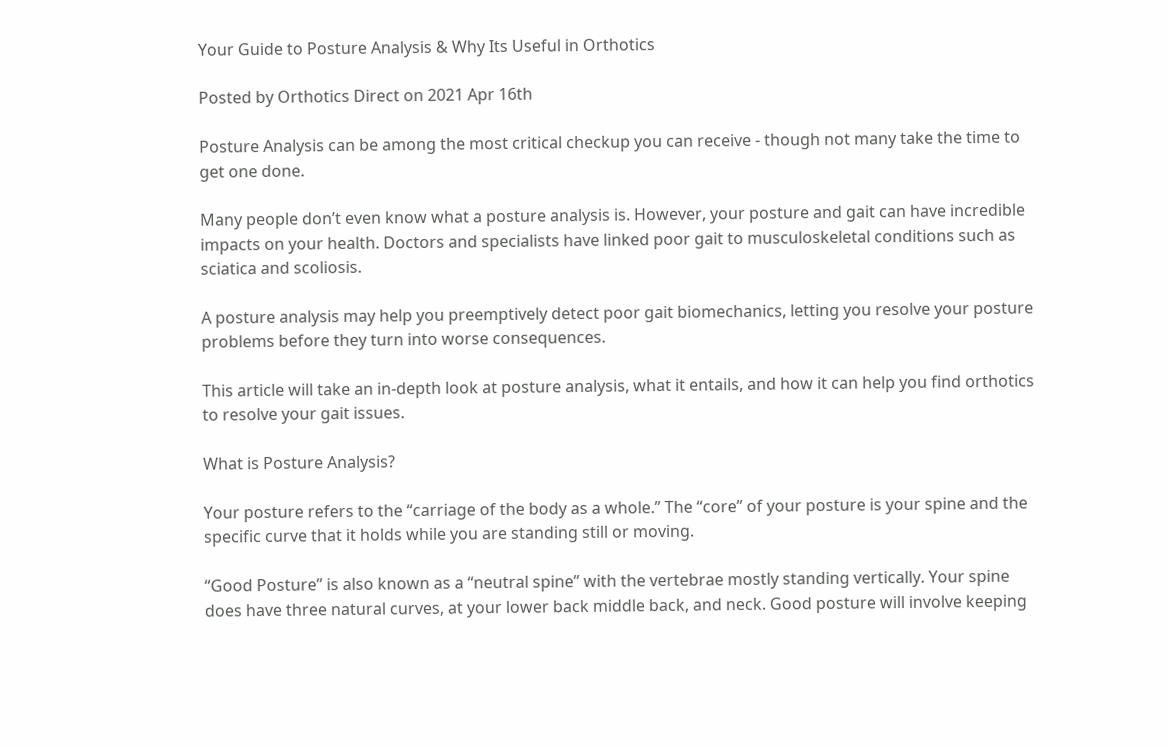Your Guide to Posture Analysis & Why Its Useful in Orthotics

Posted by Orthotics Direct on 2021 Apr 16th

Posture Analysis can be among the most critical checkup you can receive - though not many take the time to get one done.

Many people don’t even know what a posture analysis is. However, your posture and gait can have incredible impacts on your health. Doctors and specialists have linked poor gait to musculoskeletal conditions such as sciatica and scoliosis.

A posture analysis may help you preemptively detect poor gait biomechanics, letting you resolve your posture problems before they turn into worse consequences.

This article will take an in-depth look at posture analysis, what it entails, and how it can help you find orthotics to resolve your gait issues.

What is Posture Analysis?

Your posture refers to the “carriage of the body as a whole.” The “core” of your posture is your spine and the specific curve that it holds while you are standing still or moving.

“Good Posture” is also known as a “neutral spine” with the vertebrae mostly standing vertically. Your spine does have three natural curves, at your lower back middle back, and neck. Good posture will involve keeping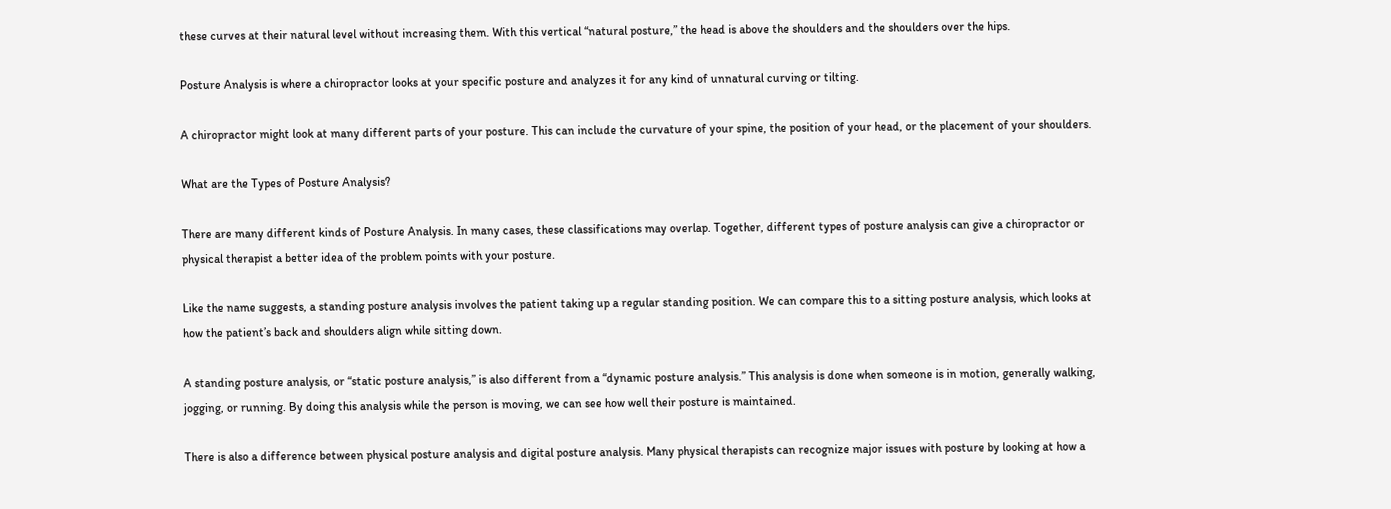these curves at their natural level without increasing them. With this vertical “natural posture,” the head is above the shoulders and the shoulders over the hips.

Posture Analysis is where a chiropractor looks at your specific posture and analyzes it for any kind of unnatural curving or tilting.

A chiropractor might look at many different parts of your posture. This can include the curvature of your spine, the position of your head, or the placement of your shoulders.

What are the Types of Posture Analysis?

There are many different kinds of Posture Analysis. In many cases, these classifications may overlap. Together, different types of posture analysis can give a chiropractor or physical therapist a better idea of the problem points with your posture.

Like the name suggests, a standing posture analysis involves the patient taking up a regular standing position. We can compare this to a sitting posture analysis, which looks at how the patient’s back and shoulders align while sitting down.

A standing posture analysis, or “static posture analysis,” is also different from a “dynamic posture analysis.” This analysis is done when someone is in motion, generally walking, jogging, or running. By doing this analysis while the person is moving, we can see how well their posture is maintained.

There is also a difference between physical posture analysis and digital posture analysis. Many physical therapists can recognize major issues with posture by looking at how a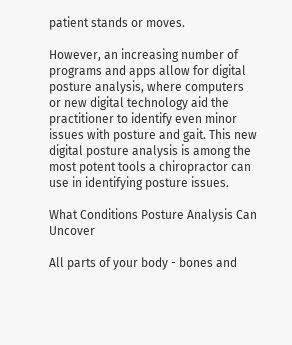patient stands or moves.

However, an increasing number of programs and apps allow for digital posture analysis, where computers or new digital technology aid the practitioner to identify even minor issues with posture and gait. This new digital posture analysis is among the most potent tools a chiropractor can use in identifying posture issues.

What Conditions Posture Analysis Can Uncover

All parts of your body - bones and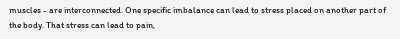muscles - are interconnected. One specific imbalance can lead to stress placed on another part of the body. That stress can lead to pain,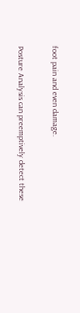foot pain and even damage.

Posture Analysis can preemptively detect these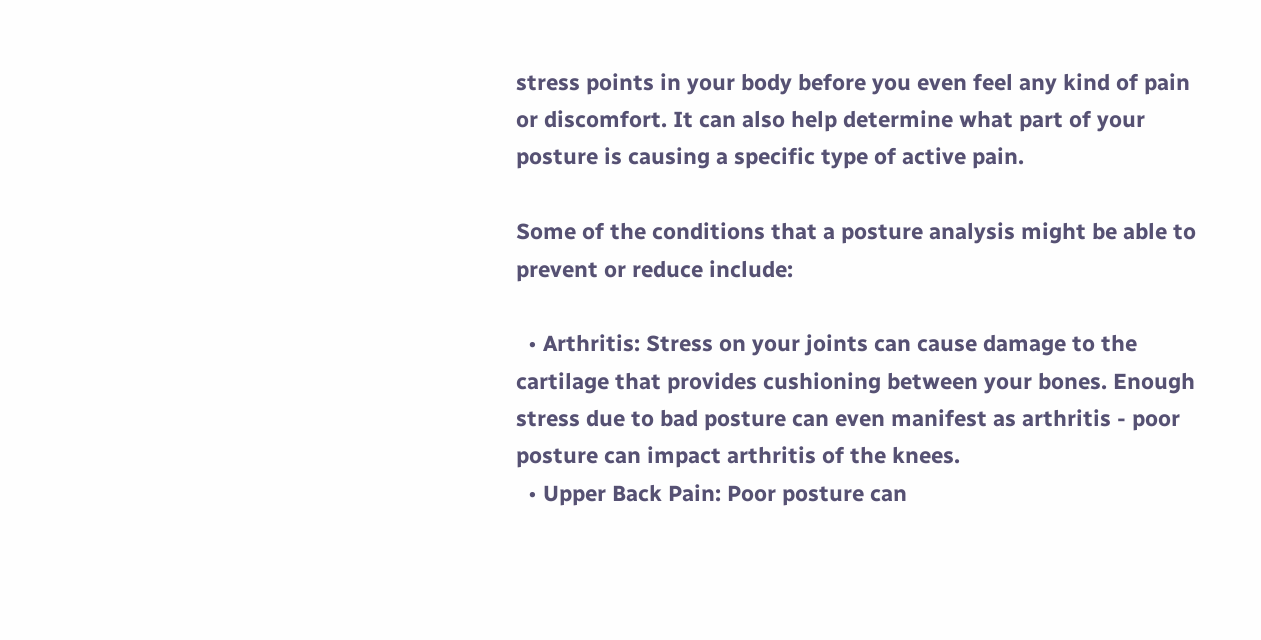stress points in your body before you even feel any kind of pain or discomfort. It can also help determine what part of your posture is causing a specific type of active pain.

Some of the conditions that a posture analysis might be able to prevent or reduce include:

  • Arthritis: Stress on your joints can cause damage to the cartilage that provides cushioning between your bones. Enough stress due to bad posture can even manifest as arthritis - poor posture can impact arthritis of the knees.
  • Upper Back Pain: Poor posture can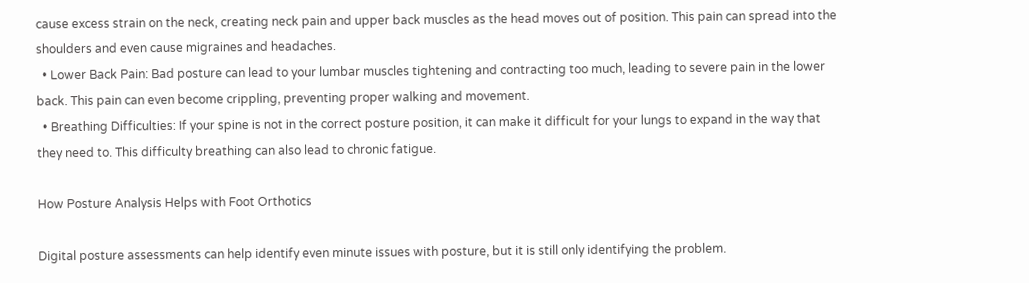cause excess strain on the neck, creating neck pain and upper back muscles as the head moves out of position. This pain can spread into the shoulders and even cause migraines and headaches.
  • Lower Back Pain: Bad posture can lead to your lumbar muscles tightening and contracting too much, leading to severe pain in the lower back. This pain can even become crippling, preventing proper walking and movement.
  • Breathing Difficulties: If your spine is not in the correct posture position, it can make it difficult for your lungs to expand in the way that they need to. This difficulty breathing can also lead to chronic fatigue.

How Posture Analysis Helps with Foot Orthotics

Digital posture assessments can help identify even minute issues with posture, but it is still only identifying the problem.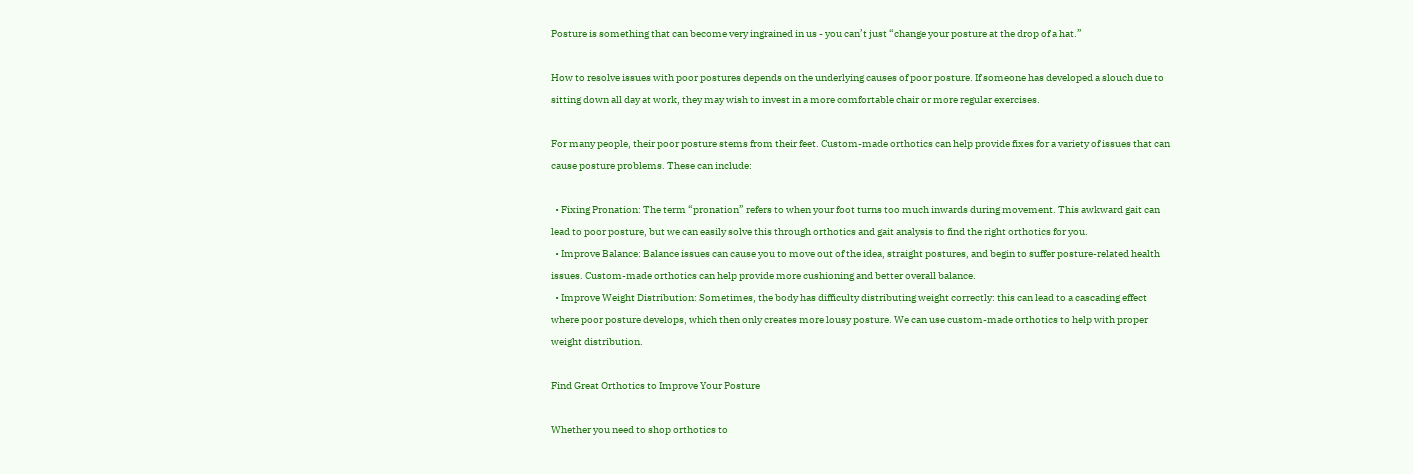Posture is something that can become very ingrained in us - you can’t just “change your posture at the drop of a hat.”

How to resolve issues with poor postures depends on the underlying causes of poor posture. If someone has developed a slouch due to sitting down all day at work, they may wish to invest in a more comfortable chair or more regular exercises.

For many people, their poor posture stems from their feet. Custom-made orthotics can help provide fixes for a variety of issues that can cause posture problems. These can include:

  • Fixing Pronation: The term “pronation” refers to when your foot turns too much inwards during movement. This awkward gait can lead to poor posture, but we can easily solve this through orthotics and gait analysis to find the right orthotics for you.
  • Improve Balance: Balance issues can cause you to move out of the idea, straight postures, and begin to suffer posture-related health issues. Custom-made orthotics can help provide more cushioning and better overall balance.
  • Improve Weight Distribution: Sometimes, the body has difficulty distributing weight correctly: this can lead to a cascading effect where poor posture develops, which then only creates more lousy posture. We can use custom-made orthotics to help with proper weight distribution.

Find Great Orthotics to Improve Your Posture

Whether you need to shop orthotics to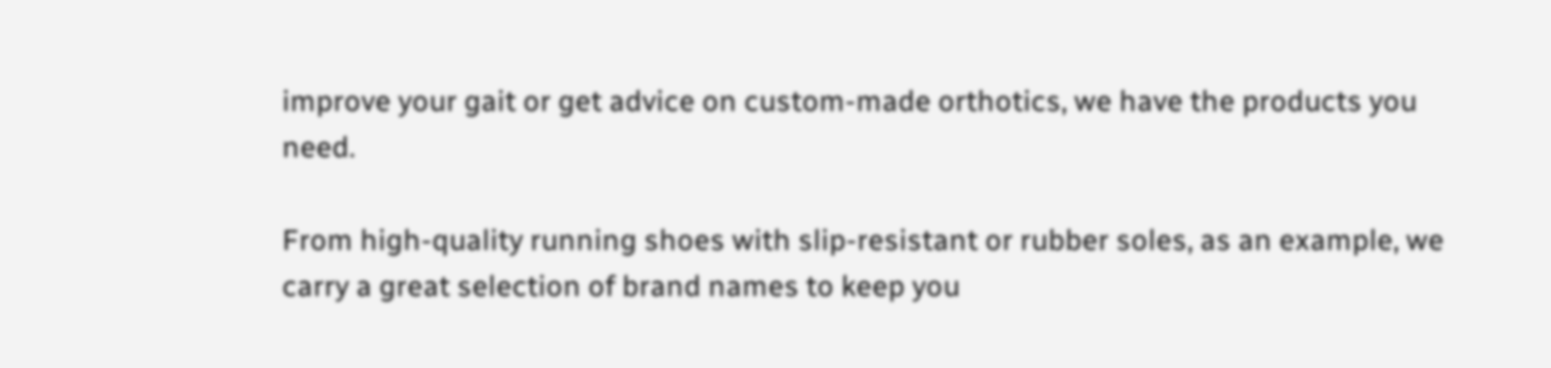improve your gait or get advice on custom-made orthotics, we have the products you need.

From high-quality running shoes with slip-resistant or rubber soles, as an example, we carry a great selection of brand names to keep you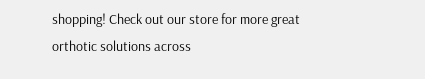shopping! Check out our store for more great orthotic solutions across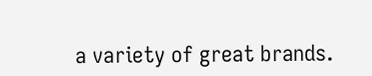a variety of great brands.